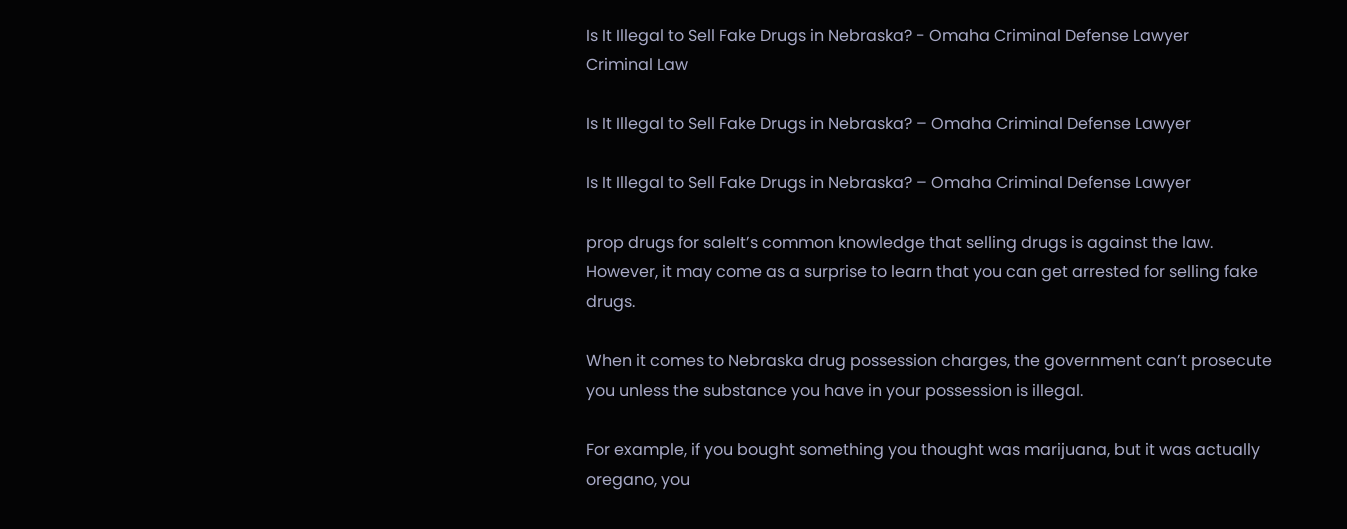Is It Illegal to Sell Fake Drugs in Nebraska? - Omaha Criminal Defense Lawyer
Criminal Law

Is It Illegal to Sell Fake Drugs in Nebraska? – Omaha Criminal Defense Lawyer

Is It Illegal to Sell Fake Drugs in Nebraska? – Omaha Criminal Defense Lawyer

prop drugs for saleIt’s common knowledge that selling drugs is against the law. However, it may come as a surprise to learn that you can get arrested for selling fake drugs.

When it comes to Nebraska drug possession charges, the government can’t prosecute you unless the substance you have in your possession is illegal.

For example, if you bought something you thought was marijuana, but it was actually oregano, you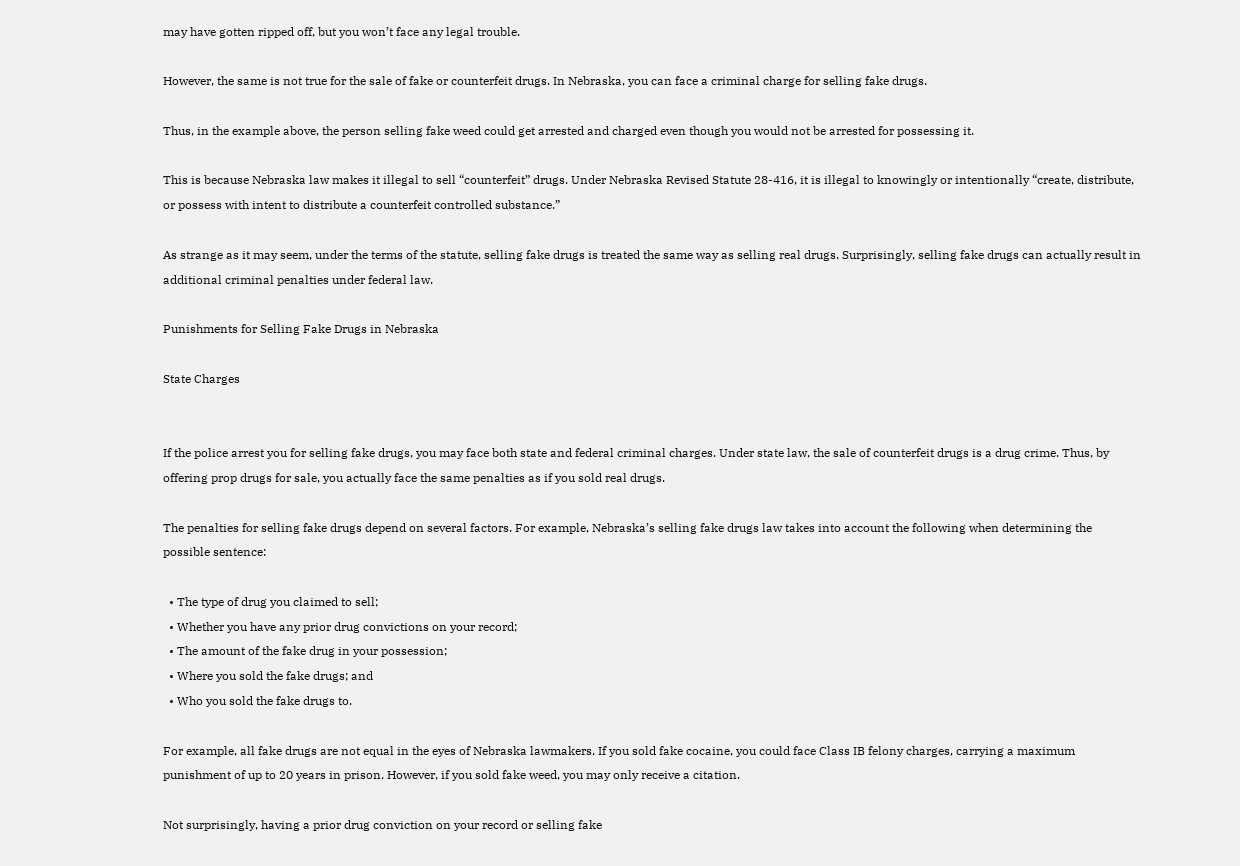may have gotten ripped off, but you won’t face any legal trouble.

However, the same is not true for the sale of fake or counterfeit drugs. In Nebraska, you can face a criminal charge for selling fake drugs.

Thus, in the example above, the person selling fake weed could get arrested and charged even though you would not be arrested for possessing it.

This is because Nebraska law makes it illegal to sell “counterfeit” drugs. Under Nebraska Revised Statute 28-416, it is illegal to knowingly or intentionally “create, distribute, or possess with intent to distribute a counterfeit controlled substance.”

As strange as it may seem, under the terms of the statute, selling fake drugs is treated the same way as selling real drugs. Surprisingly, selling fake drugs can actually result in additional criminal penalties under federal law.

Punishments for Selling Fake Drugs in Nebraska

State Charges


If the police arrest you for selling fake drugs, you may face both state and federal criminal charges. Under state law, the sale of counterfeit drugs is a drug crime. Thus, by offering prop drugs for sale, you actually face the same penalties as if you sold real drugs.

The penalties for selling fake drugs depend on several factors. For example, Nebraska’s selling fake drugs law takes into account the following when determining the possible sentence:

  • The type of drug you claimed to sell;
  • Whether you have any prior drug convictions on your record;
  • The amount of the fake drug in your possession;
  • Where you sold the fake drugs; and
  • Who you sold the fake drugs to.

For example, all fake drugs are not equal in the eyes of Nebraska lawmakers. If you sold fake cocaine, you could face Class IB felony charges, carrying a maximum punishment of up to 20 years in prison. However, if you sold fake weed, you may only receive a citation.

Not surprisingly, having a prior drug conviction on your record or selling fake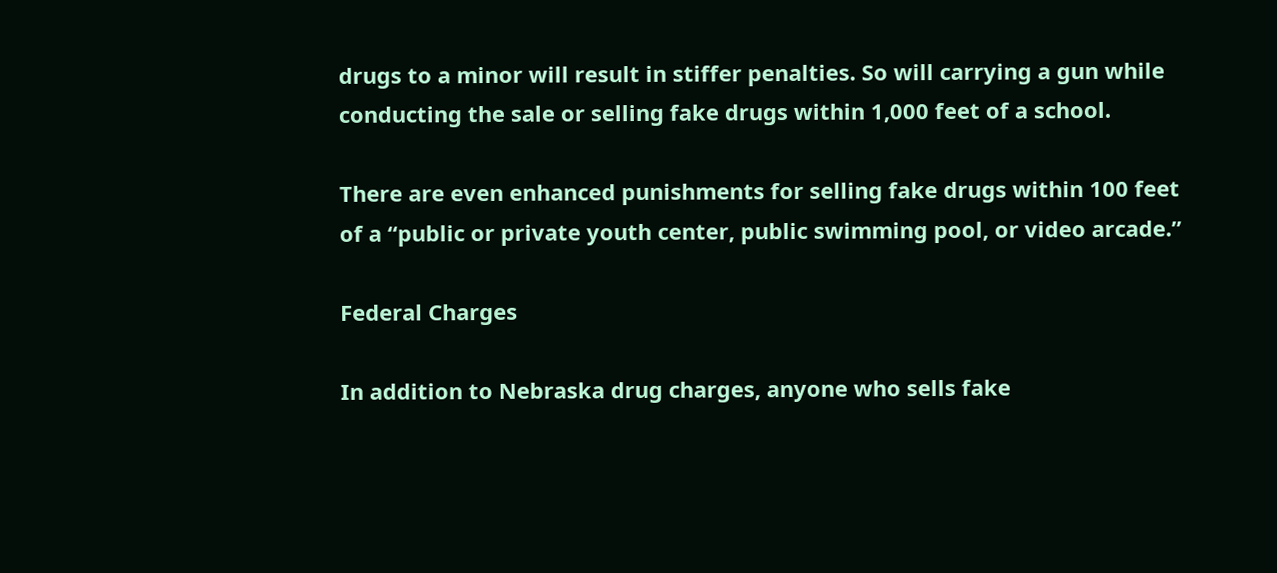drugs to a minor will result in stiffer penalties. So will carrying a gun while conducting the sale or selling fake drugs within 1,000 feet of a school.

There are even enhanced punishments for selling fake drugs within 100 feet of a “public or private youth center, public swimming pool, or video arcade.”

Federal Charges

In addition to Nebraska drug charges, anyone who sells fake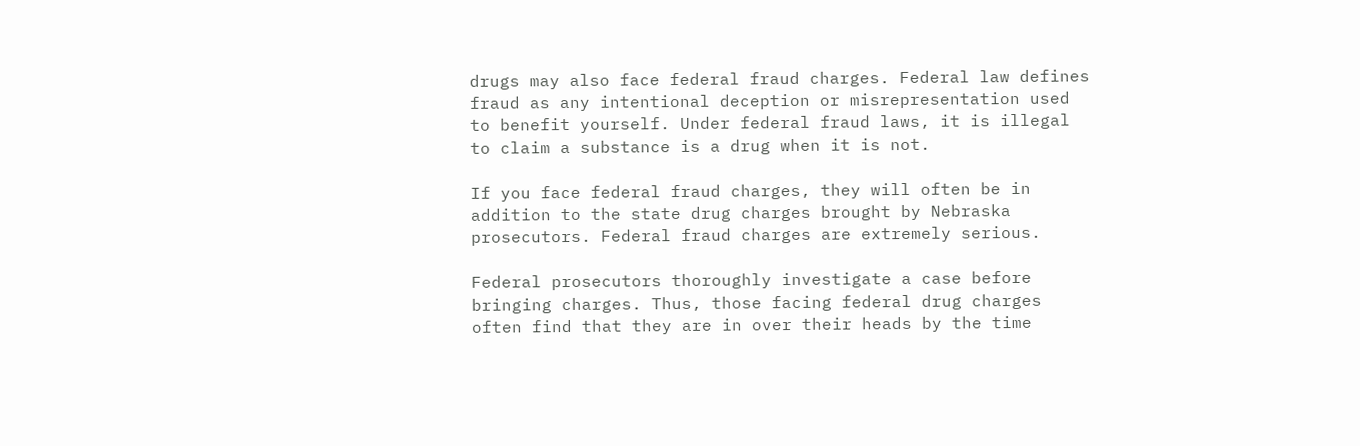drugs may also face federal fraud charges. Federal law defines fraud as any intentional deception or misrepresentation used to benefit yourself. Under federal fraud laws, it is illegal to claim a substance is a drug when it is not.

If you face federal fraud charges, they will often be in addition to the state drug charges brought by Nebraska prosecutors. Federal fraud charges are extremely serious.

Federal prosecutors thoroughly investigate a case before bringing charges. Thus, those facing federal drug charges often find that they are in over their heads by the time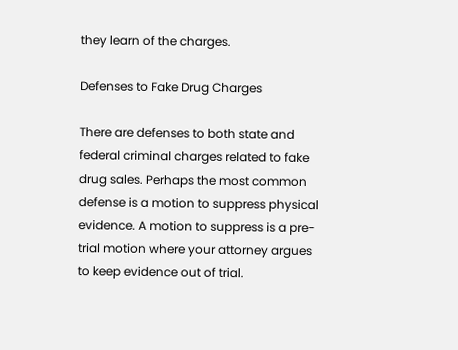they learn of the charges.

Defenses to Fake Drug Charges

There are defenses to both state and federal criminal charges related to fake drug sales. Perhaps the most common defense is a motion to suppress physical evidence. A motion to suppress is a pre-trial motion where your attorney argues to keep evidence out of trial.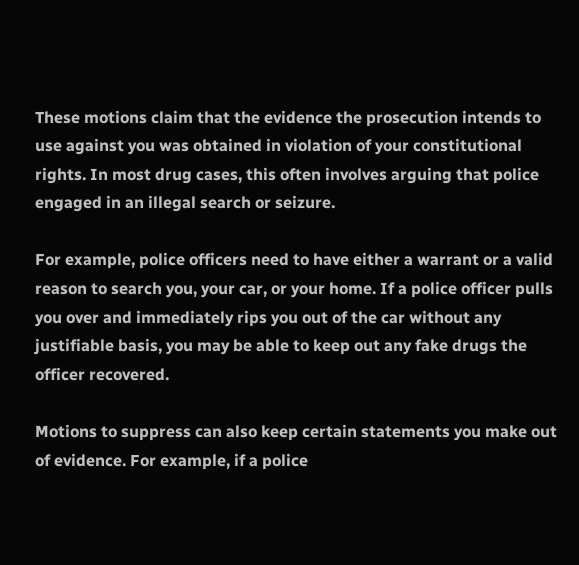These motions claim that the evidence the prosecution intends to use against you was obtained in violation of your constitutional rights. In most drug cases, this often involves arguing that police engaged in an illegal search or seizure.

For example, police officers need to have either a warrant or a valid reason to search you, your car, or your home. If a police officer pulls you over and immediately rips you out of the car without any justifiable basis, you may be able to keep out any fake drugs the officer recovered.

Motions to suppress can also keep certain statements you make out of evidence. For example, if a police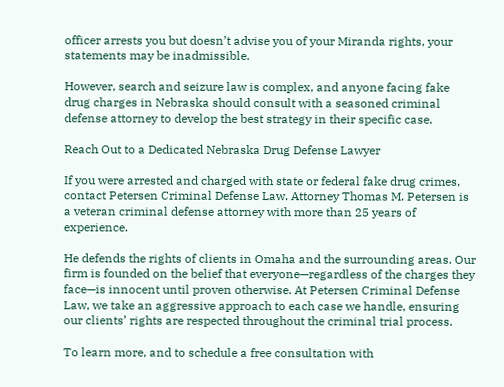officer arrests you but doesn’t advise you of your Miranda rights, your statements may be inadmissible.

However, search and seizure law is complex, and anyone facing fake drug charges in Nebraska should consult with a seasoned criminal defense attorney to develop the best strategy in their specific case.

Reach Out to a Dedicated Nebraska Drug Defense Lawyer

If you were arrested and charged with state or federal fake drug crimes, contact Petersen Criminal Defense Law. Attorney Thomas M. Petersen is a veteran criminal defense attorney with more than 25 years of experience.

He defends the rights of clients in Omaha and the surrounding areas. Our firm is founded on the belief that everyone—regardless of the charges they face—is innocent until proven otherwise. At Petersen Criminal Defense Law, we take an aggressive approach to each case we handle, ensuring our clients’ rights are respected throughout the criminal trial process.

To learn more, and to schedule a free consultation with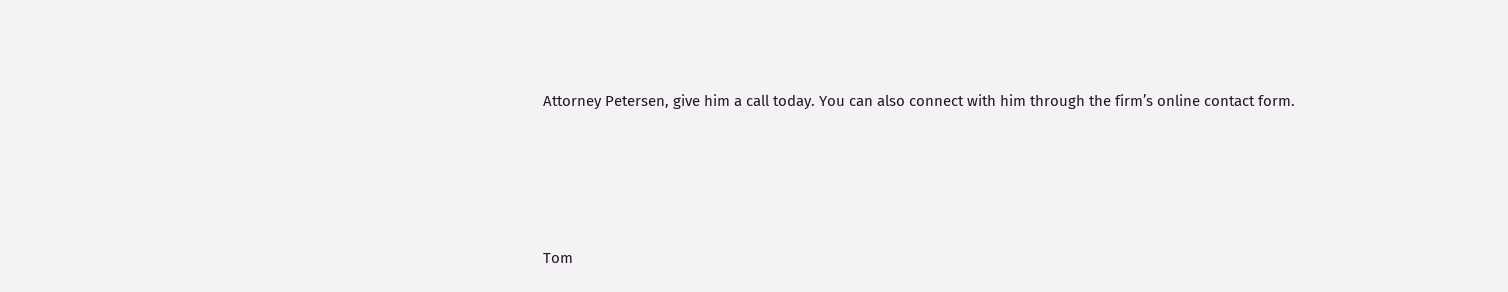Attorney Petersen, give him a call today. You can also connect with him through the firm’s online contact form.




Tom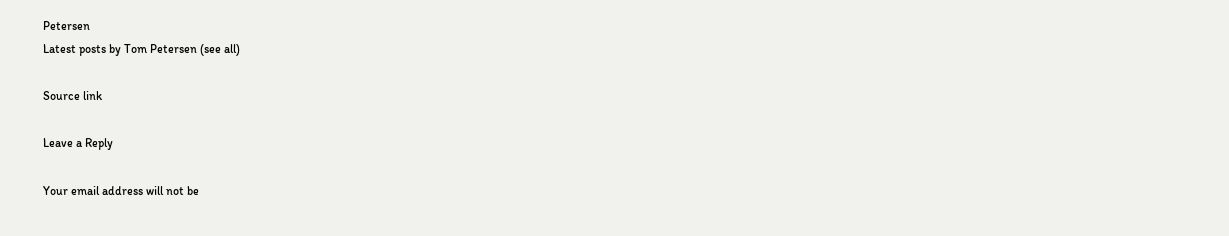Petersen
Latest posts by Tom Petersen (see all)

Source link

Leave a Reply

Your email address will not be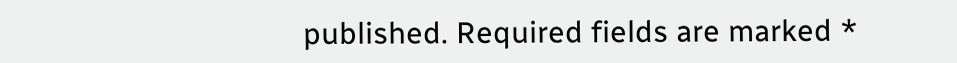published. Required fields are marked *